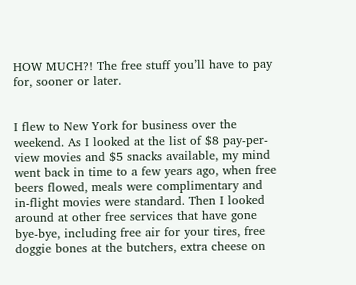HOW MUCH?! The free stuff you’ll have to pay for, sooner or later.


I flew to New York for business over the weekend. As I looked at the list of $8 pay-per-view movies and $5 snacks available, my mind went back in time to a few years ago, when free beers flowed, meals were complimentary and in-flight movies were standard. Then I looked around at other free services that have gone bye-bye, including free air for your tires, free doggie bones at the butchers, extra cheese on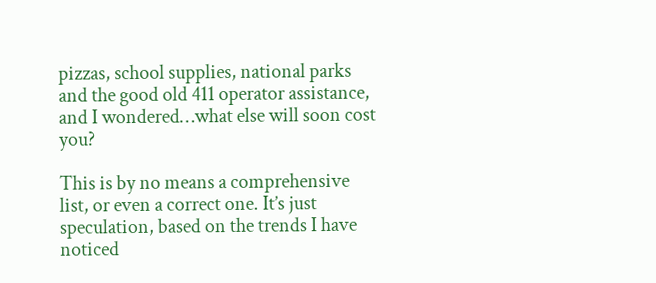pizzas, school supplies, national parks and the good old 411 operator assistance, and I wondered…what else will soon cost you?

This is by no means a comprehensive list, or even a correct one. It’s just speculation, based on the trends I have noticed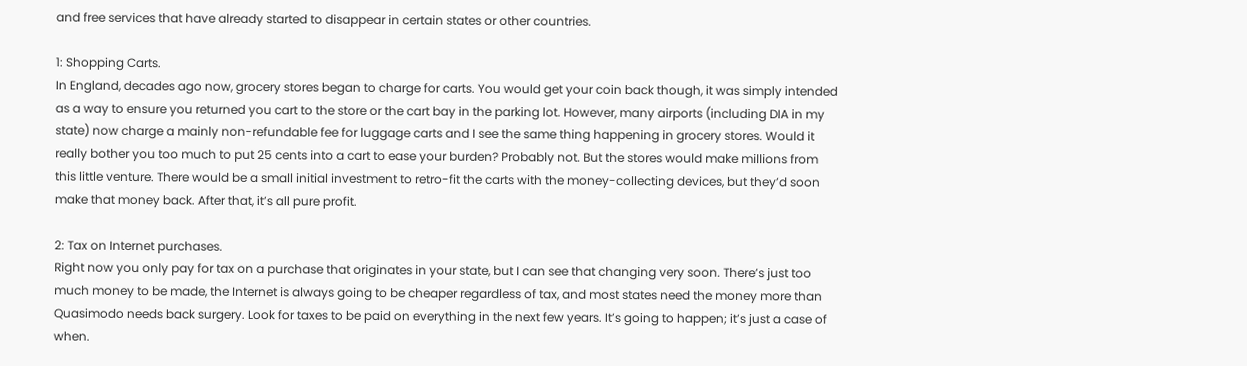and free services that have already started to disappear in certain states or other countries.

1: Shopping Carts.
In England, decades ago now, grocery stores began to charge for carts. You would get your coin back though, it was simply intended as a way to ensure you returned you cart to the store or the cart bay in the parking lot. However, many airports (including DIA in my state) now charge a mainly non-refundable fee for luggage carts and I see the same thing happening in grocery stores. Would it really bother you too much to put 25 cents into a cart to ease your burden? Probably not. But the stores would make millions from this little venture. There would be a small initial investment to retro-fit the carts with the money-collecting devices, but they’d soon make that money back. After that, it’s all pure profit.

2: Tax on Internet purchases.
Right now you only pay for tax on a purchase that originates in your state, but I can see that changing very soon. There’s just too much money to be made, the Internet is always going to be cheaper regardless of tax, and most states need the money more than Quasimodo needs back surgery. Look for taxes to be paid on everything in the next few years. It’s going to happen; it’s just a case of when.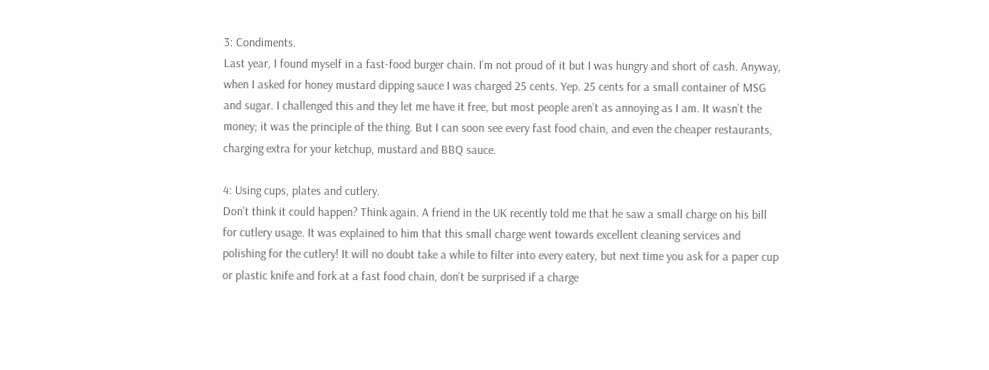3: Condiments.
Last year, I found myself in a fast-food burger chain. I’m not proud of it but I was hungry and short of cash. Anyway, when I asked for honey mustard dipping sauce I was charged 25 cents. Yep. 25 cents for a small container of MSG and sugar. I challenged this and they let me have it free, but most people aren’t as annoying as I am. It wasn’t the money; it was the principle of the thing. But I can soon see every fast food chain, and even the cheaper restaurants, charging extra for your ketchup, mustard and BBQ sauce.

4: Using cups, plates and cutlery.
Don’t think it could happen? Think again. A friend in the UK recently told me that he saw a small charge on his bill for cutlery usage. It was explained to him that this small charge went towards excellent cleaning services and polishing for the cutlery! It will no doubt take a while to filter into every eatery, but next time you ask for a paper cup or plastic knife and fork at a fast food chain, don’t be surprised if a charge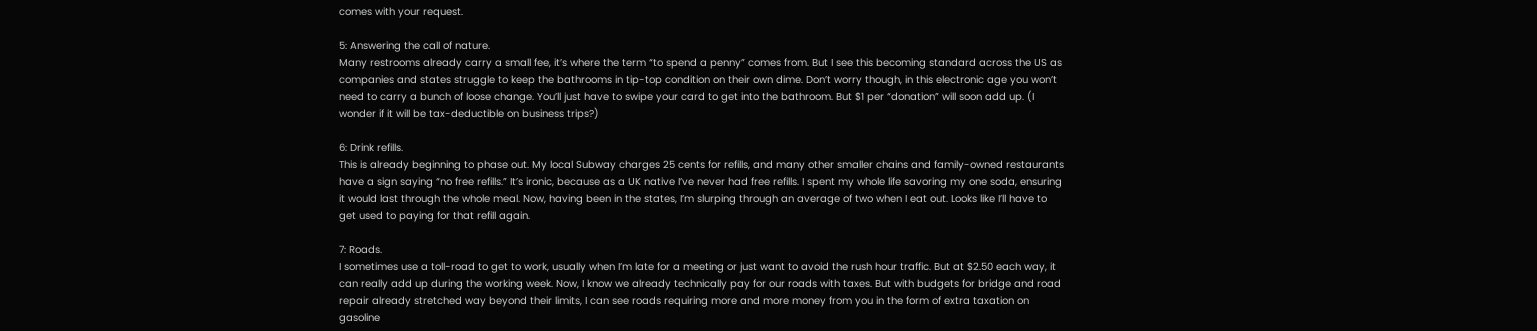comes with your request.

5: Answering the call of nature.
Many restrooms already carry a small fee, it’s where the term “to spend a penny” comes from. But I see this becoming standard across the US as companies and states struggle to keep the bathrooms in tip-top condition on their own dime. Don’t worry though, in this electronic age you won’t need to carry a bunch of loose change. You’ll just have to swipe your card to get into the bathroom. But $1 per “donation” will soon add up. (I wonder if it will be tax-deductible on business trips?)

6: Drink refills.
This is already beginning to phase out. My local Subway charges 25 cents for refills, and many other smaller chains and family-owned restaurants have a sign saying “no free refills.” It’s ironic, because as a UK native I’ve never had free refills. I spent my whole life savoring my one soda, ensuring it would last through the whole meal. Now, having been in the states, I’m slurping through an average of two when I eat out. Looks like I’ll have to get used to paying for that refill again.

7: Roads.
I sometimes use a toll-road to get to work, usually when I’m late for a meeting or just want to avoid the rush hour traffic. But at $2.50 each way, it can really add up during the working week. Now, I know we already technically pay for our roads with taxes. But with budgets for bridge and road repair already stretched way beyond their limits, I can see roads requiring more and more money from you in the form of extra taxation on gasoline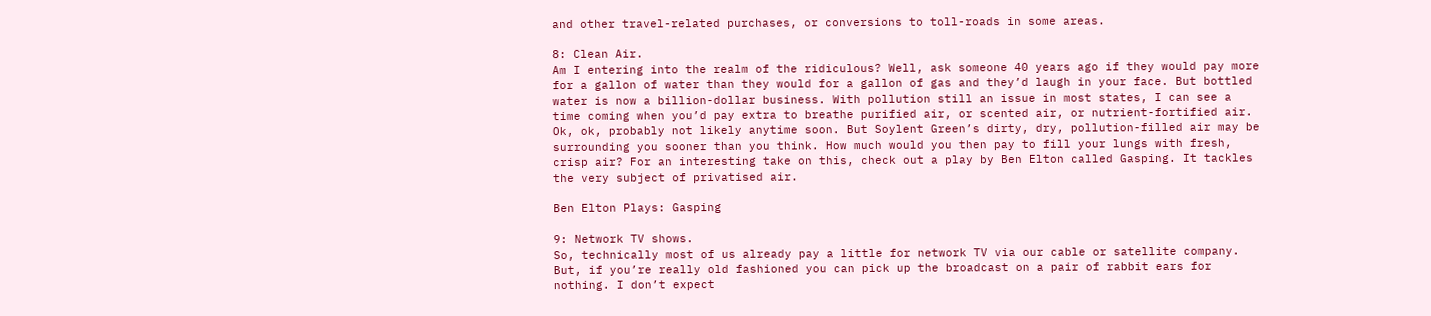and other travel-related purchases, or conversions to toll-roads in some areas.

8: Clean Air.
Am I entering into the realm of the ridiculous? Well, ask someone 40 years ago if they would pay more for a gallon of water than they would for a gallon of gas and they’d laugh in your face. But bottled water is now a billion-dollar business. With pollution still an issue in most states, I can see a time coming when you’d pay extra to breathe purified air, or scented air, or nutrient-fortified air. Ok, ok, probably not likely anytime soon. But Soylent Green’s dirty, dry, pollution-filled air may be surrounding you sooner than you think. How much would you then pay to fill your lungs with fresh, crisp air? For an interesting take on this, check out a play by Ben Elton called Gasping. It tackles the very subject of privatised air.

Ben Elton Plays: Gasping

9: Network TV shows.
So, technically most of us already pay a little for network TV via our cable or satellite company. But, if you’re really old fashioned you can pick up the broadcast on a pair of rabbit ears for nothing. I don’t expect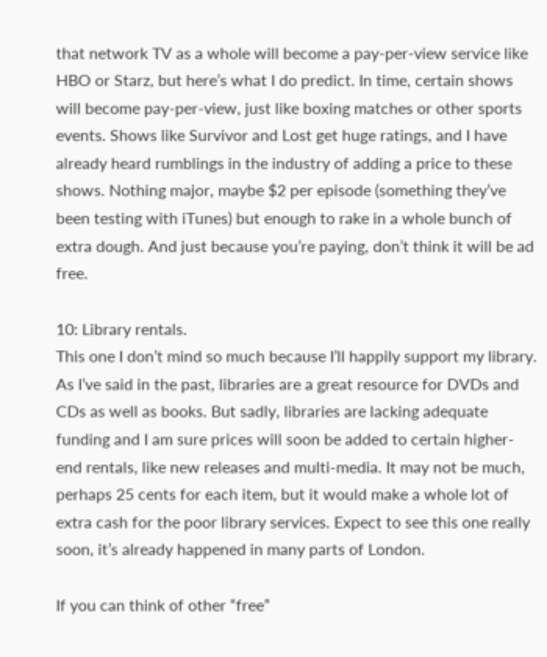that network TV as a whole will become a pay-per-view service like HBO or Starz, but here’s what I do predict. In time, certain shows will become pay-per-view, just like boxing matches or other sports events. Shows like Survivor and Lost get huge ratings, and I have already heard rumblings in the industry of adding a price to these shows. Nothing major, maybe $2 per episode (something they’ve been testing with iTunes) but enough to rake in a whole bunch of extra dough. And just because you’re paying, don’t think it will be ad free.

10: Library rentals.
This one I don’t mind so much because I’ll happily support my library. As I’ve said in the past, libraries are a great resource for DVDs and CDs as well as books. But sadly, libraries are lacking adequate funding and I am sure prices will soon be added to certain higher-end rentals, like new releases and multi-media. It may not be much, perhaps 25 cents for each item, but it would make a whole lot of extra cash for the poor library services. Expect to see this one really soon, it’s already happened in many parts of London.

If you can think of other “free”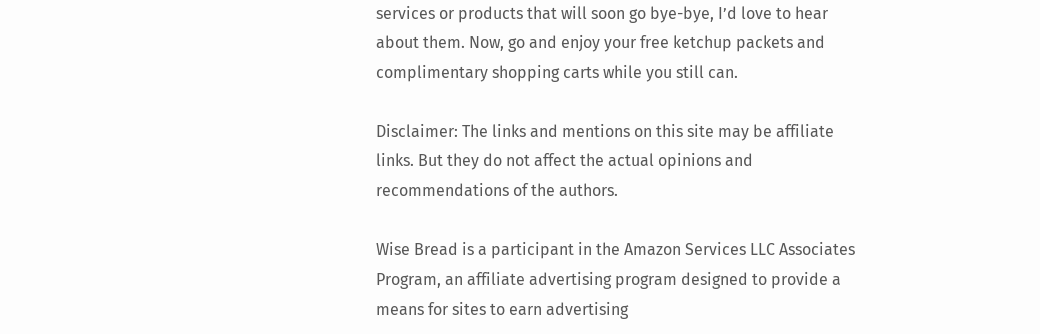services or products that will soon go bye-bye, I’d love to hear about them. Now, go and enjoy your free ketchup packets and complimentary shopping carts while you still can.

Disclaimer: The links and mentions on this site may be affiliate links. But they do not affect the actual opinions and recommendations of the authors.

Wise Bread is a participant in the Amazon Services LLC Associates Program, an affiliate advertising program designed to provide a means for sites to earn advertising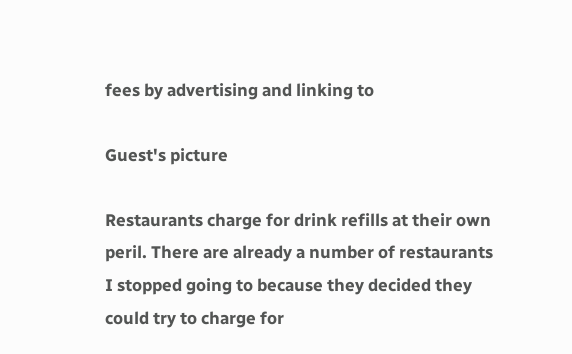fees by advertising and linking to

Guest's picture

Restaurants charge for drink refills at their own peril. There are already a number of restaurants I stopped going to because they decided they could try to charge for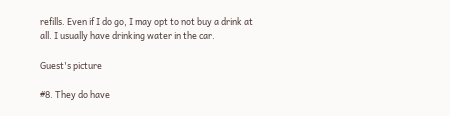refills. Even if I do go, I may opt to not buy a drink at all. I usually have drinking water in the car.

Guest's picture

#8. They do have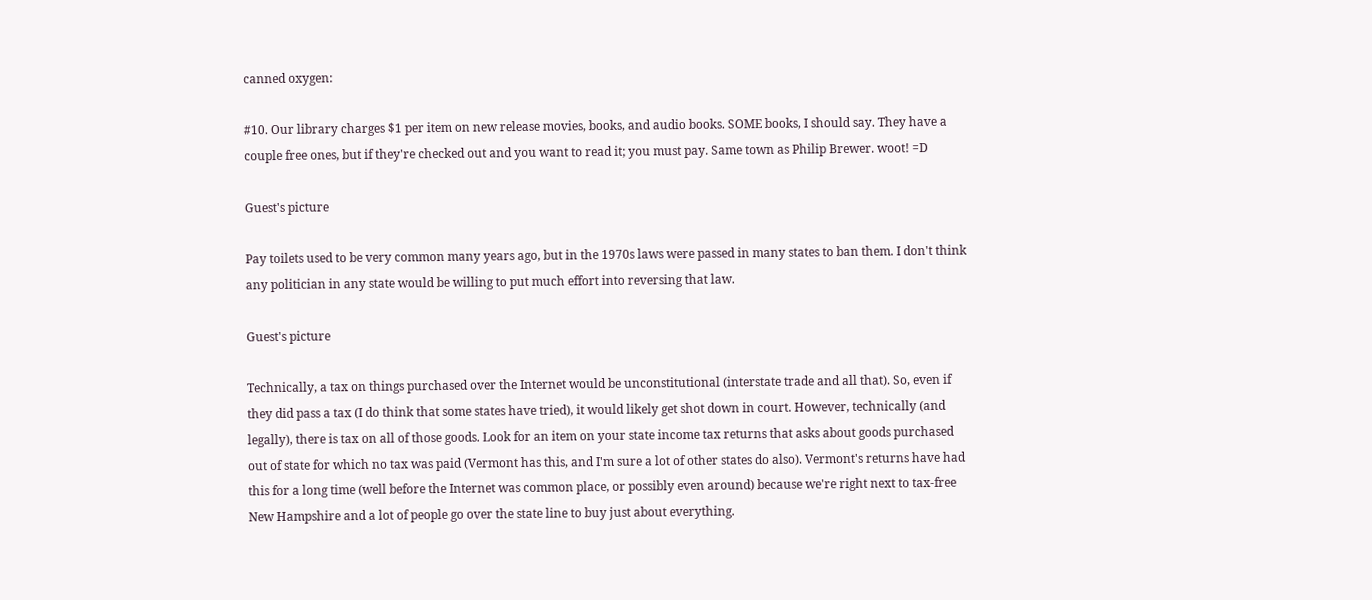canned oxygen:

#10. Our library charges $1 per item on new release movies, books, and audio books. SOME books, I should say. They have a couple free ones, but if they're checked out and you want to read it; you must pay. Same town as Philip Brewer. woot! =D

Guest's picture

Pay toilets used to be very common many years ago, but in the 1970s laws were passed in many states to ban them. I don't think any politician in any state would be willing to put much effort into reversing that law.

Guest's picture

Technically, a tax on things purchased over the Internet would be unconstitutional (interstate trade and all that). So, even if they did pass a tax (I do think that some states have tried), it would likely get shot down in court. However, technically (and legally), there is tax on all of those goods. Look for an item on your state income tax returns that asks about goods purchased out of state for which no tax was paid (Vermont has this, and I'm sure a lot of other states do also). Vermont's returns have had this for a long time (well before the Internet was common place, or possibly even around) because we're right next to tax-free New Hampshire and a lot of people go over the state line to buy just about everything.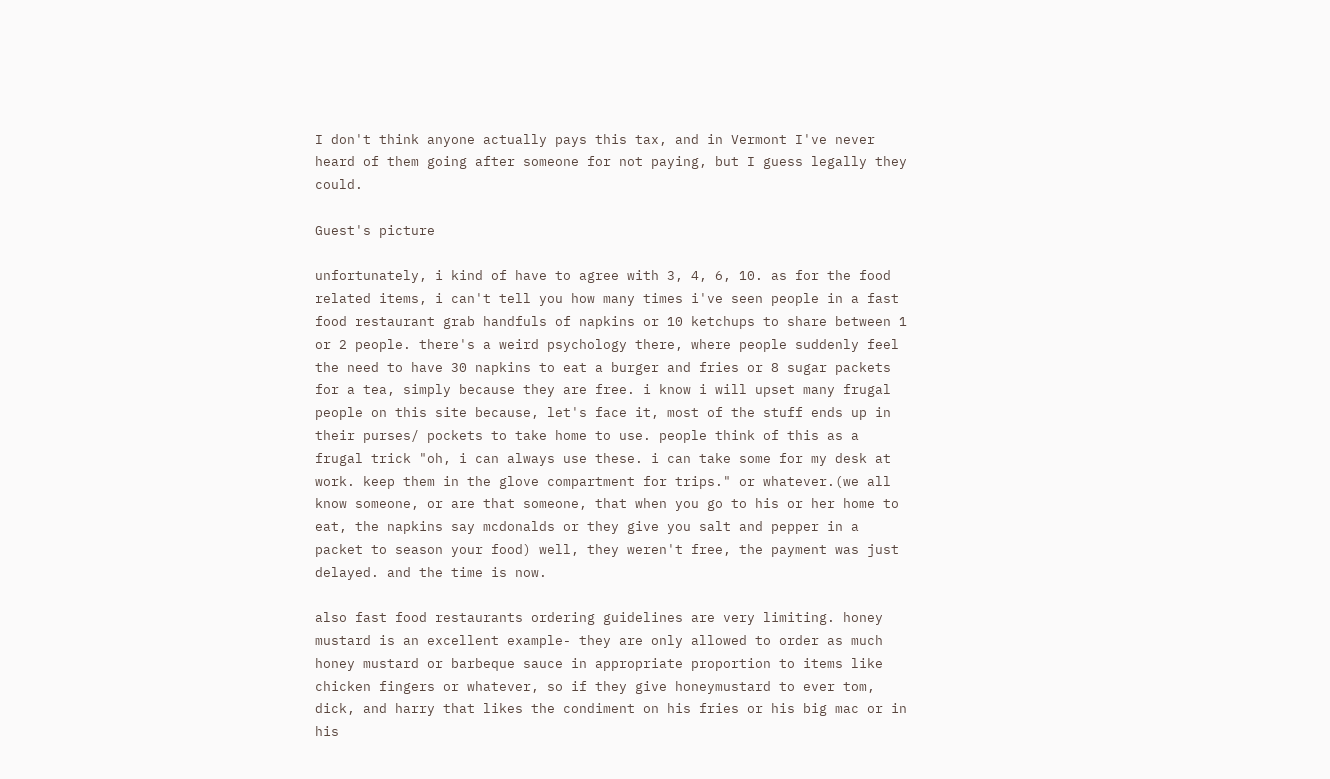I don't think anyone actually pays this tax, and in Vermont I've never heard of them going after someone for not paying, but I guess legally they could.

Guest's picture

unfortunately, i kind of have to agree with 3, 4, 6, 10. as for the food related items, i can't tell you how many times i've seen people in a fast food restaurant grab handfuls of napkins or 10 ketchups to share between 1 or 2 people. there's a weird psychology there, where people suddenly feel the need to have 30 napkins to eat a burger and fries or 8 sugar packets for a tea, simply because they are free. i know i will upset many frugal people on this site because, let's face it, most of the stuff ends up in their purses/ pockets to take home to use. people think of this as a frugal trick "oh, i can always use these. i can take some for my desk at work. keep them in the glove compartment for trips." or whatever.(we all know someone, or are that someone, that when you go to his or her home to eat, the napkins say mcdonalds or they give you salt and pepper in a packet to season your food) well, they weren't free, the payment was just delayed. and the time is now.

also fast food restaurants ordering guidelines are very limiting. honey mustard is an excellent example- they are only allowed to order as much honey mustard or barbeque sauce in appropriate proportion to items like chicken fingers or whatever, so if they give honeymustard to ever tom, dick, and harry that likes the condiment on his fries or his big mac or in his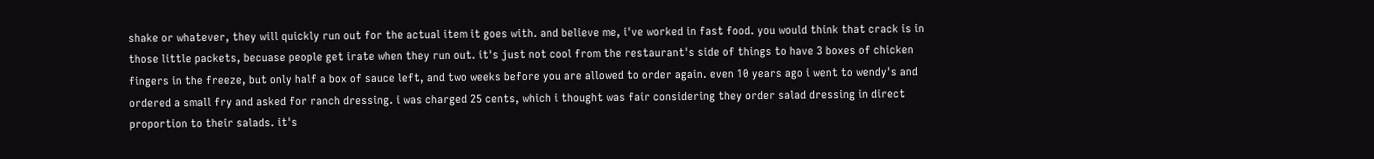shake or whatever, they will quickly run out for the actual item it goes with. and believe me, i've worked in fast food. you would think that crack is in those little packets, becuase people get irate when they run out. it's just not cool from the restaurant's side of things to have 3 boxes of chicken fingers in the freeze, but only half a box of sauce left, and two weeks before you are allowed to order again. even 10 years ago i went to wendy's and ordered a small fry and asked for ranch dressing. i was charged 25 cents, which i thought was fair considering they order salad dressing in direct proportion to their salads. it's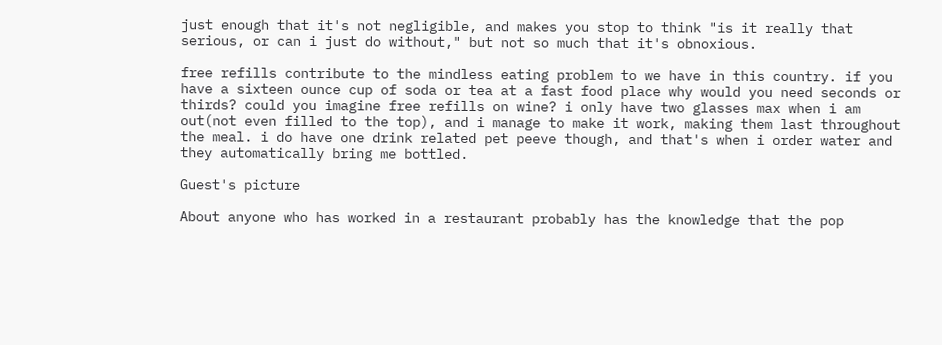just enough that it's not negligible, and makes you stop to think "is it really that serious, or can i just do without," but not so much that it's obnoxious.

free refills contribute to the mindless eating problem to we have in this country. if you have a sixteen ounce cup of soda or tea at a fast food place why would you need seconds or thirds? could you imagine free refills on wine? i only have two glasses max when i am out(not even filled to the top), and i manage to make it work, making them last throughout the meal. i do have one drink related pet peeve though, and that's when i order water and they automatically bring me bottled.

Guest's picture

About anyone who has worked in a restaurant probably has the knowledge that the pop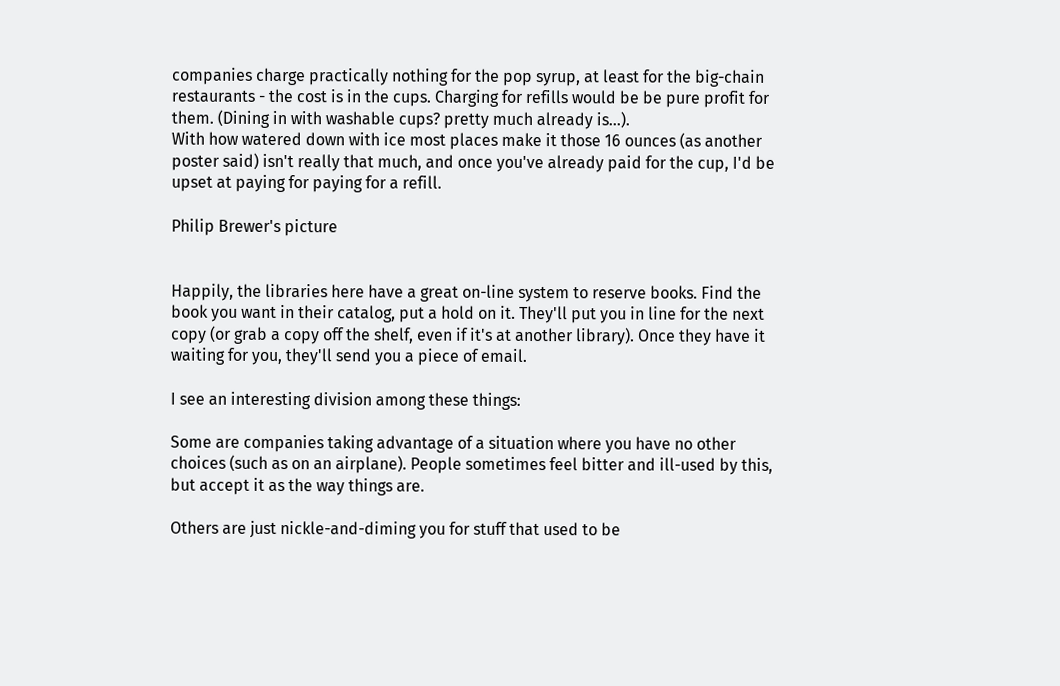companies charge practically nothing for the pop syrup, at least for the big-chain restaurants - the cost is in the cups. Charging for refills would be be pure profit for them. (Dining in with washable cups? pretty much already is...).
With how watered down with ice most places make it those 16 ounces (as another poster said) isn't really that much, and once you've already paid for the cup, I'd be upset at paying for paying for a refill.

Philip Brewer's picture


Happily, the libraries here have a great on-line system to reserve books. Find the book you want in their catalog, put a hold on it. They'll put you in line for the next copy (or grab a copy off the shelf, even if it's at another library). Once they have it waiting for you, they'll send you a piece of email.

I see an interesting division among these things:

Some are companies taking advantage of a situation where you have no other choices (such as on an airplane). People sometimes feel bitter and ill-used by this, but accept it as the way things are.

Others are just nickle-and-diming you for stuff that used to be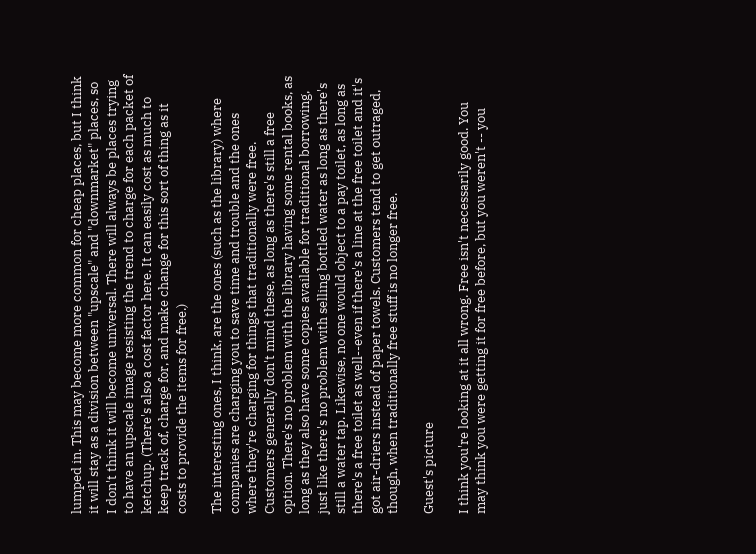lumped in. This may become more common for cheap places, but I think it will stay as a division between "upscale" and "downmarket" places, so I don't think it will become universal. There will always be places trying to have an upscale image resisting the trend to charge for each packet of ketchup. (There's also a cost factor here. It can easily cost as much to keep track of, charge for, and make change for this sort of thing as it costs to provide the items for free.)

The interesting ones, I think, are the ones (such as the library) where companies are charging you to save time and trouble and the ones where they're charging for things that traditionally were free. Customers generally don't mind these, as long as there's still a free option. There's no problem with the library having some rental books, as long as they also have some copies available for traditional borrowing, just like there's no problem with selling bottled water as long as there's still a water tap. Likewise, no one would object to a pay toilet, as long as there's a free toilet as well--even if there's a line at the free toilet and it's got air-driers instead of paper towels. Customers tend to get outraged, though, when traditionally free stuff is no longer free.

Guest's picture

I think you're looking at it all wrong. Free isn't necessarily good. You may think you were getting it for free before, but you weren't -- you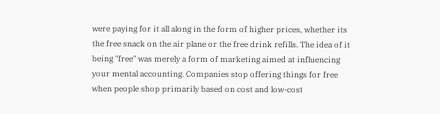were paying for it all along in the form of higher prices, whether its the free snack on the air plane or the free drink refills. The idea of it being "free" was merely a form of marketing aimed at influencing your mental accounting. Companies stop offering things for free when people shop primarily based on cost and low-cost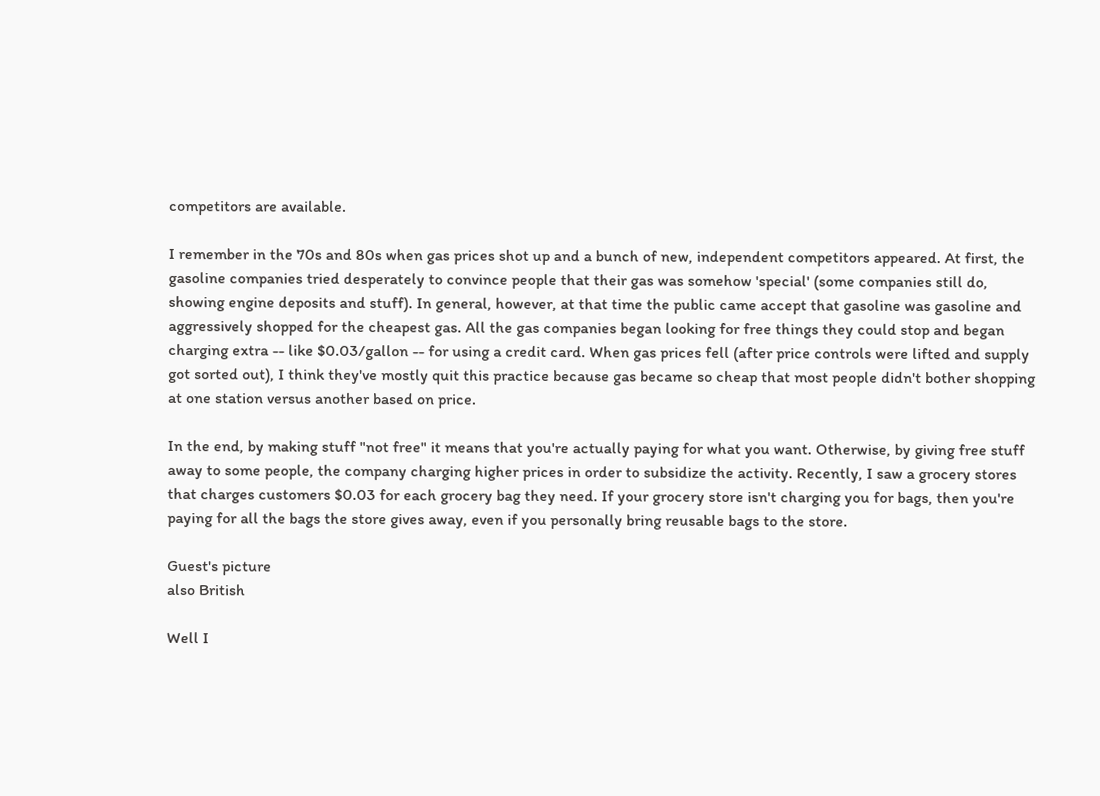competitors are available.

I remember in the 70s and 80s when gas prices shot up and a bunch of new, independent competitors appeared. At first, the gasoline companies tried desperately to convince people that their gas was somehow 'special' (some companies still do, showing engine deposits and stuff). In general, however, at that time the public came accept that gasoline was gasoline and aggressively shopped for the cheapest gas. All the gas companies began looking for free things they could stop and began charging extra -- like $0.03/gallon -- for using a credit card. When gas prices fell (after price controls were lifted and supply got sorted out), I think they've mostly quit this practice because gas became so cheap that most people didn't bother shopping at one station versus another based on price.

In the end, by making stuff "not free" it means that you're actually paying for what you want. Otherwise, by giving free stuff away to some people, the company charging higher prices in order to subsidize the activity. Recently, I saw a grocery stores that charges customers $0.03 for each grocery bag they need. If your grocery store isn't charging you for bags, then you're paying for all the bags the store gives away, even if you personally bring reusable bags to the store.

Guest's picture
also British

Well I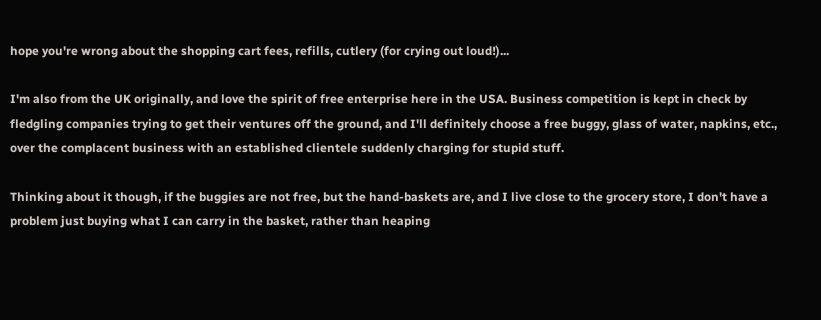hope you're wrong about the shopping cart fees, refills, cutlery (for crying out loud!)...

I'm also from the UK originally, and love the spirit of free enterprise here in the USA. Business competition is kept in check by fledgling companies trying to get their ventures off the ground, and I'll definitely choose a free buggy, glass of water, napkins, etc., over the complacent business with an established clientele suddenly charging for stupid stuff.

Thinking about it though, if the buggies are not free, but the hand-baskets are, and I live close to the grocery store, I don't have a problem just buying what I can carry in the basket, rather than heaping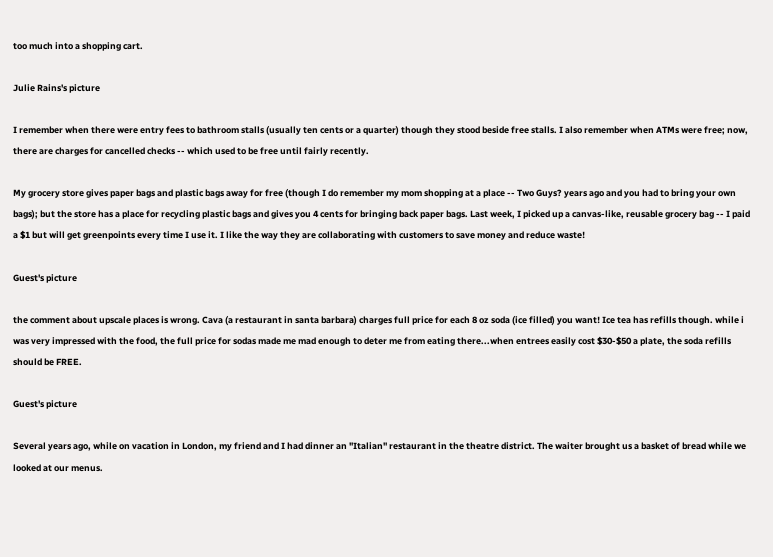too much into a shopping cart.

Julie Rains's picture

I remember when there were entry fees to bathroom stalls (usually ten cents or a quarter) though they stood beside free stalls. I also remember when ATMs were free; now, there are charges for cancelled checks -- which used to be free until fairly recently.

My grocery store gives paper bags and plastic bags away for free (though I do remember my mom shopping at a place -- Two Guys? years ago and you had to bring your own bags); but the store has a place for recycling plastic bags and gives you 4 cents for bringing back paper bags. Last week, I picked up a canvas-like, reusable grocery bag -- I paid a $1 but will get greenpoints every time I use it. I like the way they are collaborating with customers to save money and reduce waste!

Guest's picture

the comment about upscale places is wrong. Cava (a restaurant in santa barbara) charges full price for each 8 oz soda (ice filled) you want! Ice tea has refills though. while i was very impressed with the food, the full price for sodas made me mad enough to deter me from eating there...when entrees easily cost $30-$50 a plate, the soda refills should be FREE.

Guest's picture

Several years ago, while on vacation in London, my friend and I had dinner an "Italian" restaurant in the theatre district. The waiter brought us a basket of bread while we looked at our menus.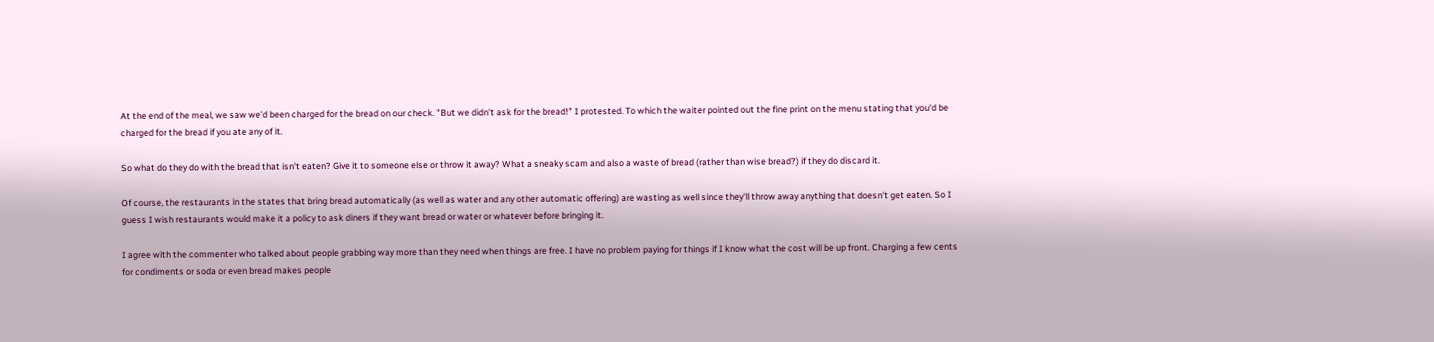At the end of the meal, we saw we'd been charged for the bread on our check. "But we didn't ask for the bread!" I protested. To which the waiter pointed out the fine print on the menu stating that you'd be charged for the bread if you ate any of it.

So what do they do with the bread that isn't eaten? Give it to someone else or throw it away? What a sneaky scam and also a waste of bread (rather than wise bread?) if they do discard it.

Of course, the restaurants in the states that bring bread automatically (as well as water and any other automatic offering) are wasting as well since they'll throw away anything that doesn't get eaten. So I guess I wish restaurants would make it a policy to ask diners if they want bread or water or whatever before bringing it.

I agree with the commenter who talked about people grabbing way more than they need when things are free. I have no problem paying for things if I know what the cost will be up front. Charging a few cents for condiments or soda or even bread makes people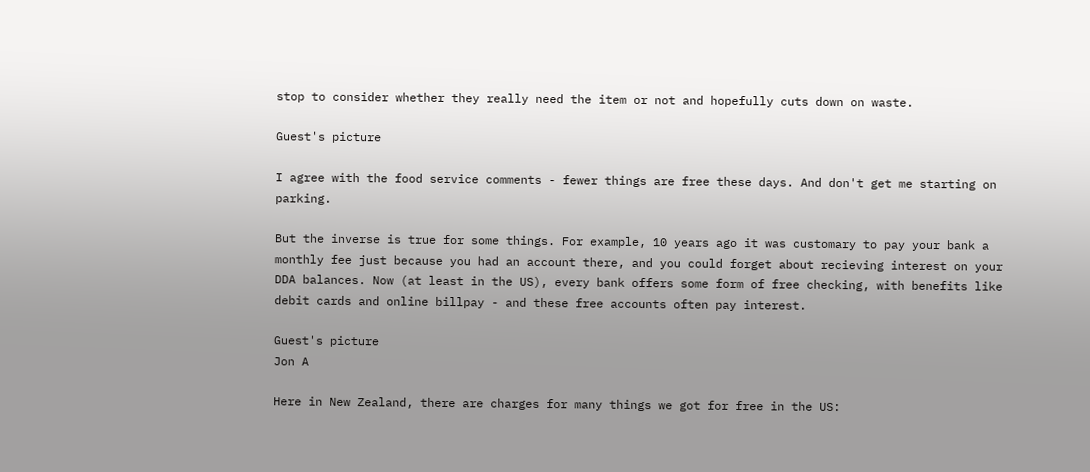stop to consider whether they really need the item or not and hopefully cuts down on waste.

Guest's picture

I agree with the food service comments - fewer things are free these days. And don't get me starting on parking.

But the inverse is true for some things. For example, 10 years ago it was customary to pay your bank a monthly fee just because you had an account there, and you could forget about recieving interest on your DDA balances. Now (at least in the US), every bank offers some form of free checking, with benefits like debit cards and online billpay - and these free accounts often pay interest.

Guest's picture
Jon A

Here in New Zealand, there are charges for many things we got for free in the US: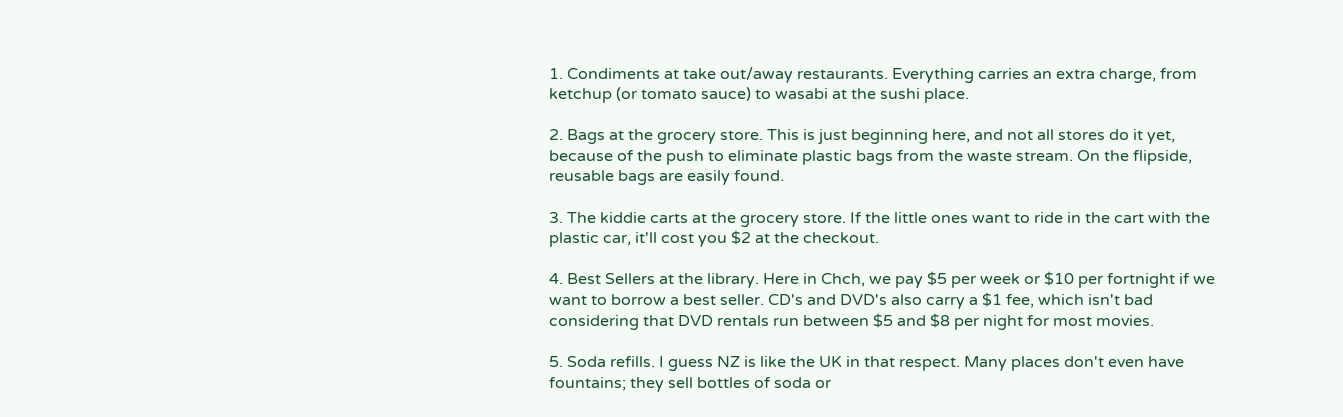1. Condiments at take out/away restaurants. Everything carries an extra charge, from ketchup (or tomato sauce) to wasabi at the sushi place.

2. Bags at the grocery store. This is just beginning here, and not all stores do it yet, because of the push to eliminate plastic bags from the waste stream. On the flipside, reusable bags are easily found.

3. The kiddie carts at the grocery store. If the little ones want to ride in the cart with the plastic car, it'll cost you $2 at the checkout.

4. Best Sellers at the library. Here in Chch, we pay $5 per week or $10 per fortnight if we want to borrow a best seller. CD's and DVD's also carry a $1 fee, which isn't bad considering that DVD rentals run between $5 and $8 per night for most movies.

5. Soda refills. I guess NZ is like the UK in that respect. Many places don't even have fountains; they sell bottles of soda or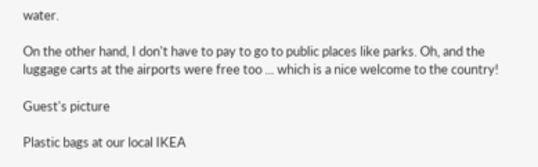water.

On the other hand, I don't have to pay to go to public places like parks. Oh, and the luggage carts at the airports were free too ... which is a nice welcome to the country!

Guest's picture

Plastic bags at our local IKEA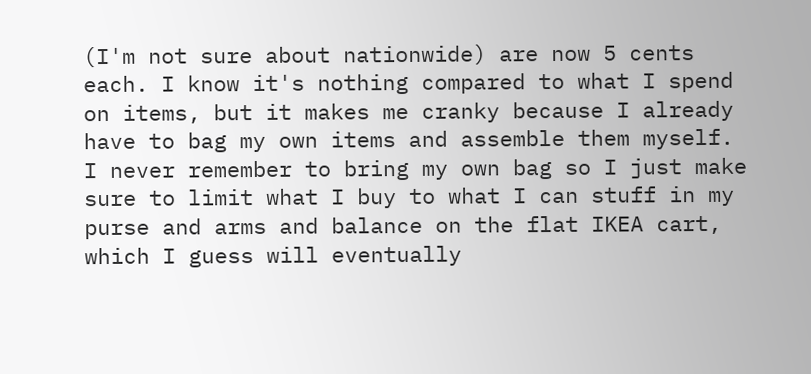(I'm not sure about nationwide) are now 5 cents each. I know it's nothing compared to what I spend on items, but it makes me cranky because I already have to bag my own items and assemble them myself. I never remember to bring my own bag so I just make sure to limit what I buy to what I can stuff in my purse and arms and balance on the flat IKEA cart, which I guess will eventually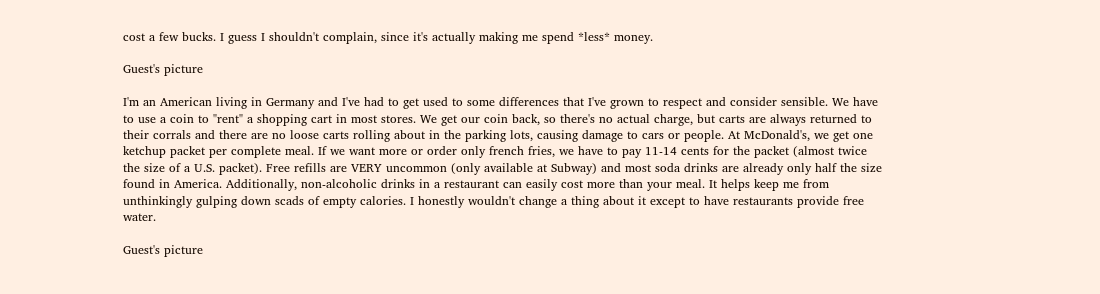cost a few bucks. I guess I shouldn't complain, since it's actually making me spend *less* money.

Guest's picture

I'm an American living in Germany and I've had to get used to some differences that I've grown to respect and consider sensible. We have to use a coin to "rent" a shopping cart in most stores. We get our coin back, so there's no actual charge, but carts are always returned to their corrals and there are no loose carts rolling about in the parking lots, causing damage to cars or people. At McDonald's, we get one ketchup packet per complete meal. If we want more or order only french fries, we have to pay 11-14 cents for the packet (almost twice the size of a U.S. packet). Free refills are VERY uncommon (only available at Subway) and most soda drinks are already only half the size found in America. Additionally, non-alcoholic drinks in a restaurant can easily cost more than your meal. It helps keep me from unthinkingly gulping down scads of empty calories. I honestly wouldn't change a thing about it except to have restaurants provide free water.

Guest's picture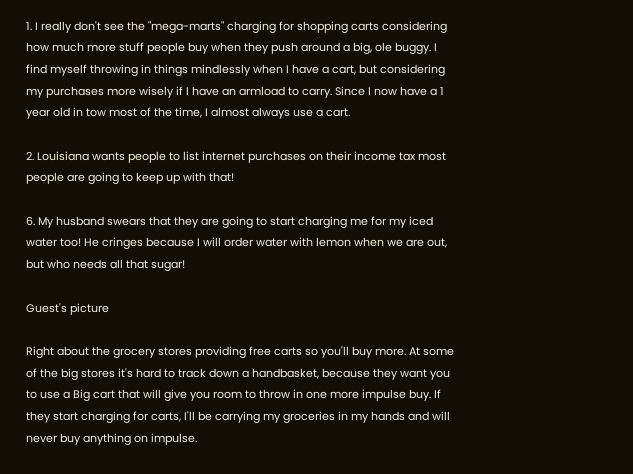1. I really don't see the "mega-marts" charging for shopping carts considering how much more stuff people buy when they push around a big, ole buggy. I find myself throwing in things mindlessly when I have a cart, but considering my purchases more wisely if I have an armload to carry. Since I now have a 1 year old in tow most of the time, I almost always use a cart.

2. Louisiana wants people to list internet purchases on their income tax most people are going to keep up with that!

6. My husband swears that they are going to start charging me for my iced water too! He cringes because I will order water with lemon when we are out, but who needs all that sugar!

Guest's picture

Right about the grocery stores providing free carts so you'll buy more. At some of the big stores it's hard to track down a handbasket, because they want you to use a Big cart that will give you room to throw in one more impulse buy. If they start charging for carts, I'll be carrying my groceries in my hands and will never buy anything on impulse.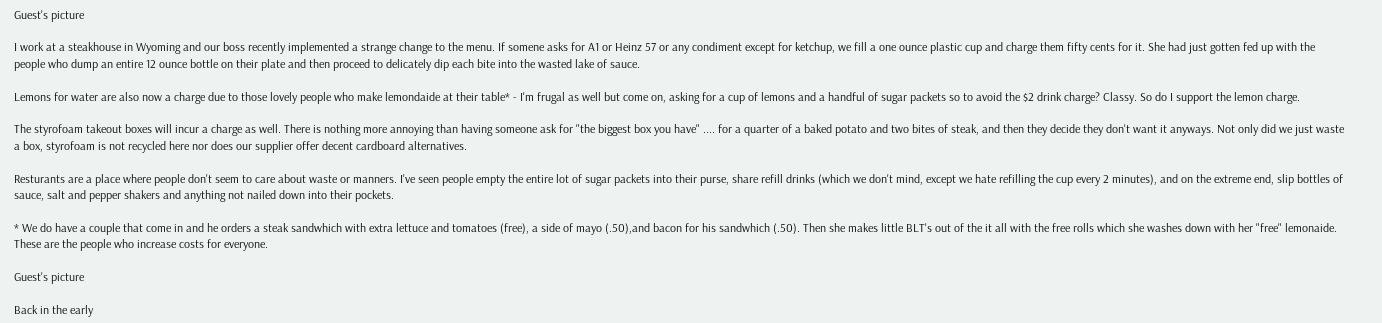Guest's picture

I work at a steakhouse in Wyoming and our boss recently implemented a strange change to the menu. If somene asks for A1 or Heinz 57 or any condiment except for ketchup, we fill a one ounce plastic cup and charge them fifty cents for it. She had just gotten fed up with the people who dump an entire 12 ounce bottle on their plate and then proceed to delicately dip each bite into the wasted lake of sauce.

Lemons for water are also now a charge due to those lovely people who make lemondaide at their table* - I'm frugal as well but come on, asking for a cup of lemons and a handful of sugar packets so to avoid the $2 drink charge? Classy. So do I support the lemon charge.

The styrofoam takeout boxes will incur a charge as well. There is nothing more annoying than having someone ask for "the biggest box you have" .... for a quarter of a baked potato and two bites of steak, and then they decide they don't want it anyways. Not only did we just waste a box, styrofoam is not recycled here nor does our supplier offer decent cardboard alternatives.

Resturants are a place where people don't seem to care about waste or manners. I've seen people empty the entire lot of sugar packets into their purse, share refill drinks (which we don't mind, except we hate refilling the cup every 2 minutes), and on the extreme end, slip bottles of sauce, salt and pepper shakers and anything not nailed down into their pockets.

* We do have a couple that come in and he orders a steak sandwhich with extra lettuce and tomatoes (free), a side of mayo (.50),and bacon for his sandwhich (.50). Then she makes little BLT's out of the it all with the free rolls which she washes down with her "free" lemonaide. These are the people who increase costs for everyone.

Guest's picture

Back in the early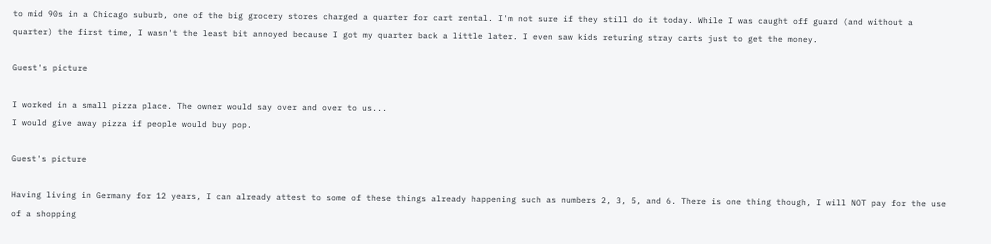to mid 90s in a Chicago suburb, one of the big grocery stores charged a quarter for cart rental. I'm not sure if they still do it today. While I was caught off guard (and without a quarter) the first time, I wasn't the least bit annoyed because I got my quarter back a little later. I even saw kids returing stray carts just to get the money.

Guest's picture

I worked in a small pizza place. The owner would say over and over to us...
I would give away pizza if people would buy pop.

Guest's picture

Having living in Germany for 12 years, I can already attest to some of these things already happening such as numbers 2, 3, 5, and 6. There is one thing though, I will NOT pay for the use of a shopping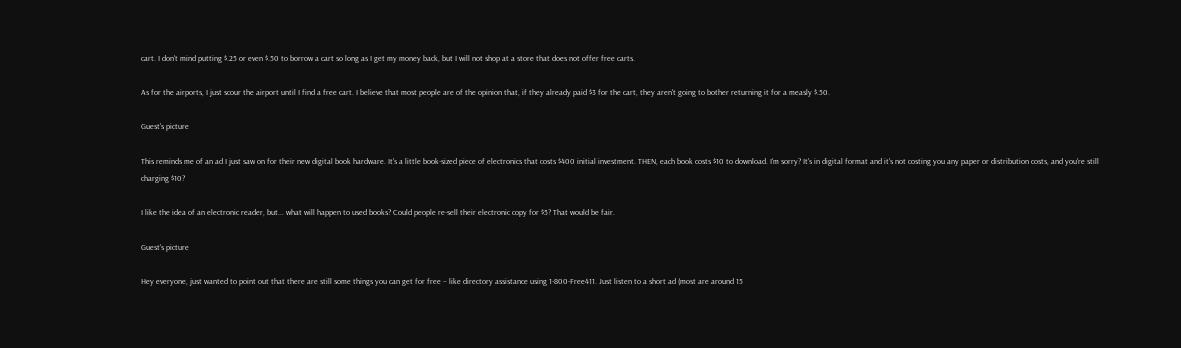cart. I don't mind putting $.25 or even $.50 to borrow a cart so long as I get my money back, but I will not shop at a store that does not offer free carts.

As for the airports, I just scour the airport until I find a free cart. I believe that most people are of the opinion that, if they already paid $3 for the cart, they aren't going to bother returning it for a measly $.50.

Guest's picture

This reminds me of an ad I just saw on for their new digital book hardware. It's a little book-sized piece of electronics that costs $400 initial investment. THEN, each book costs $10 to download. I'm sorry? It's in digital format and it's not costing you any paper or distribution costs, and you're still charging $10?

I like the idea of an electronic reader, but... what will happen to used books? Could people re-sell their electronic copy for $5? That would be fair.

Guest's picture

Hey everyone, just wanted to point out that there are still some things you can get for free – like directory assistance using 1-800-Free411. Just listen to a short ad (most are around 15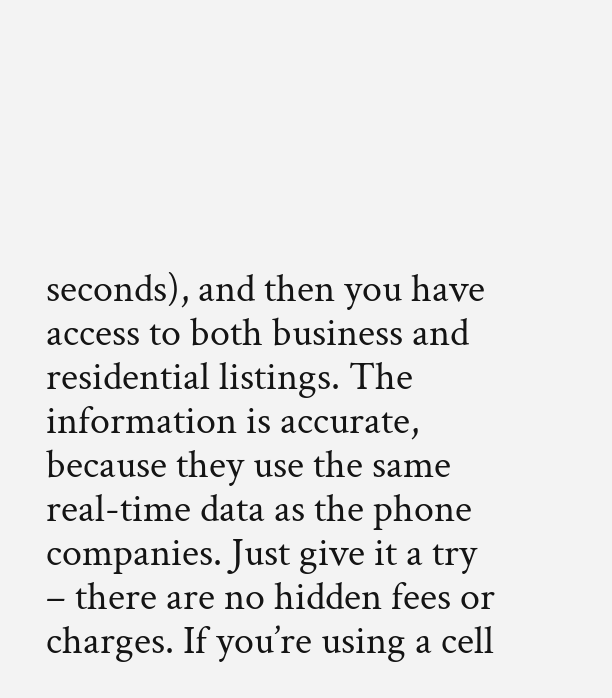seconds), and then you have access to both business and residential listings. The information is accurate, because they use the same real-time data as the phone companies. Just give it a try – there are no hidden fees or charges. If you’re using a cell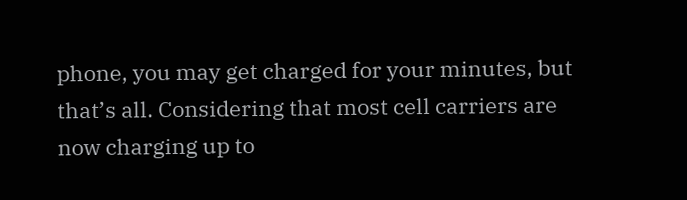phone, you may get charged for your minutes, but that’s all. Considering that most cell carriers are now charging up to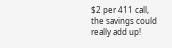$2 per 411 call, the savings could really add up!